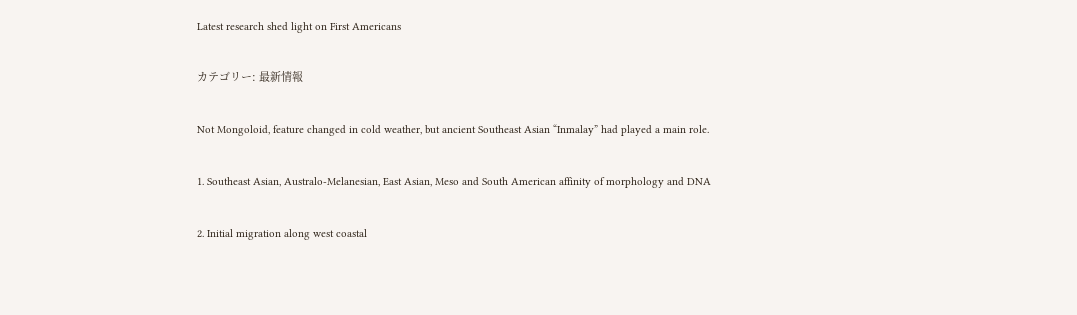Latest research shed light on First Americans

カテゴリー: 最新情報

Not Mongoloid, feature changed in cold weather, but ancient Southeast Asian “Inmalay” had played a main role.

1. Southeast Asian, Australo-Melanesian, East Asian, Meso and South American affinity of morphology and DNA

2. Initial migration along west coastal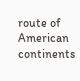route of American continents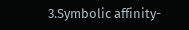3.Symbolic affinity-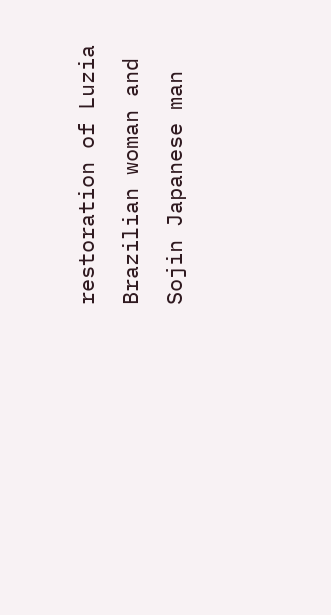restoration of Luzia Brazilian woman and Sojin Japanese man